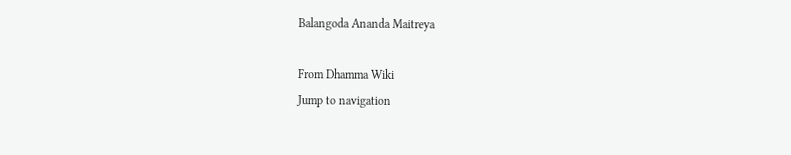Balangoda Ananda Maitreya

From Dhamma Wiki
Jump to navigation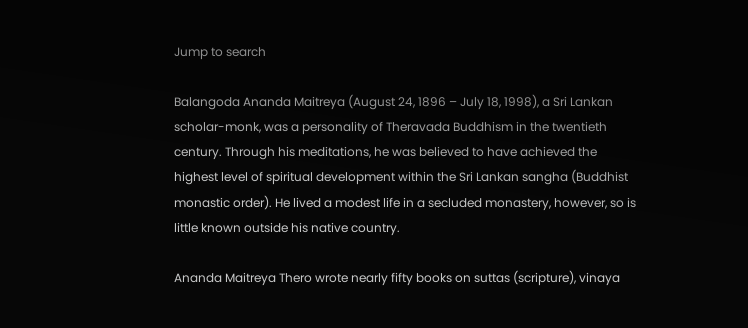Jump to search

Balangoda Ananda Maitreya (August 24, 1896 – July 18, 1998), a Sri Lankan scholar-monk, was a personality of Theravada Buddhism in the twentieth century. Through his meditations, he was believed to have achieved the highest level of spiritual development within the Sri Lankan sangha (Buddhist monastic order). He lived a modest life in a secluded monastery, however, so is little known outside his native country.

Ananda Maitreya Thero wrote nearly fifty books on suttas (scripture), vinaya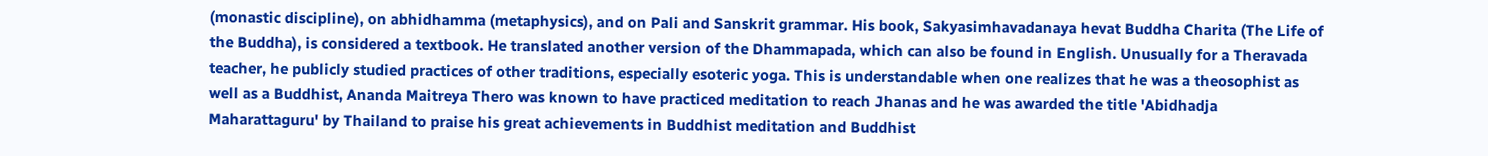(monastic discipline), on abhidhamma (metaphysics), and on Pali and Sanskrit grammar. His book, Sakyasimhavadanaya hevat Buddha Charita (The Life of the Buddha), is considered a textbook. He translated another version of the Dhammapada, which can also be found in English. Unusually for a Theravada teacher, he publicly studied practices of other traditions, especially esoteric yoga. This is understandable when one realizes that he was a theosophist as well as a Buddhist, Ananda Maitreya Thero was known to have practiced meditation to reach Jhanas and he was awarded the title 'Abidhadja Maharattaguru' by Thailand to praise his great achievements in Buddhist meditation and Buddhist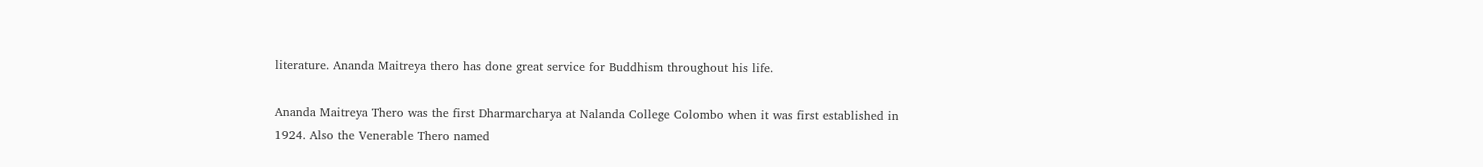literature. Ananda Maitreya thero has done great service for Buddhism throughout his life.

Ananda Maitreya Thero was the first Dharmarcharya at Nalanda College Colombo when it was first established in 1924. Also the Venerable Thero named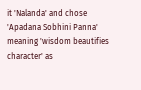it 'Nalanda' and chose 'Apadana Sobhini Panna' meaning 'wisdom beautifies character' as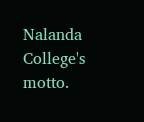Nalanda College's motto.